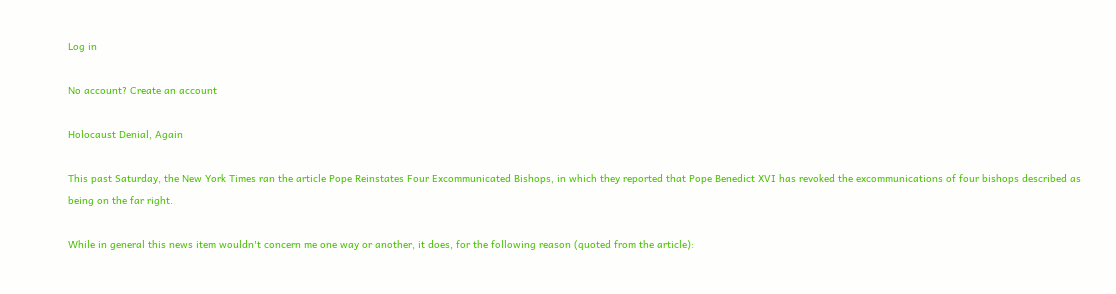Log in

No account? Create an account

Holocaust Denial, Again

This past Saturday, the New York Times ran the article Pope Reinstates Four Excommunicated Bishops, in which they reported that Pope Benedict XVI has revoked the excommunications of four bishops described as being on the far right.

While in general this news item wouldn't concern me one way or another, it does, for the following reason (quoted from the article):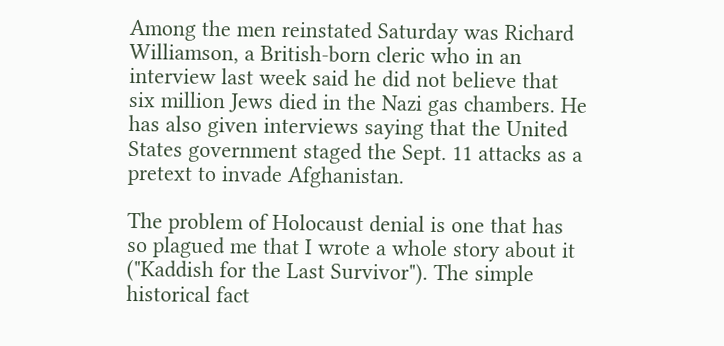Among the men reinstated Saturday was Richard Williamson, a British-born cleric who in an interview last week said he did not believe that six million Jews died in the Nazi gas chambers. He has also given interviews saying that the United States government staged the Sept. 11 attacks as a pretext to invade Afghanistan.

The problem of Holocaust denial is one that has so plagued me that I wrote a whole story about it ("Kaddish for the Last Survivor"). The simple historical fact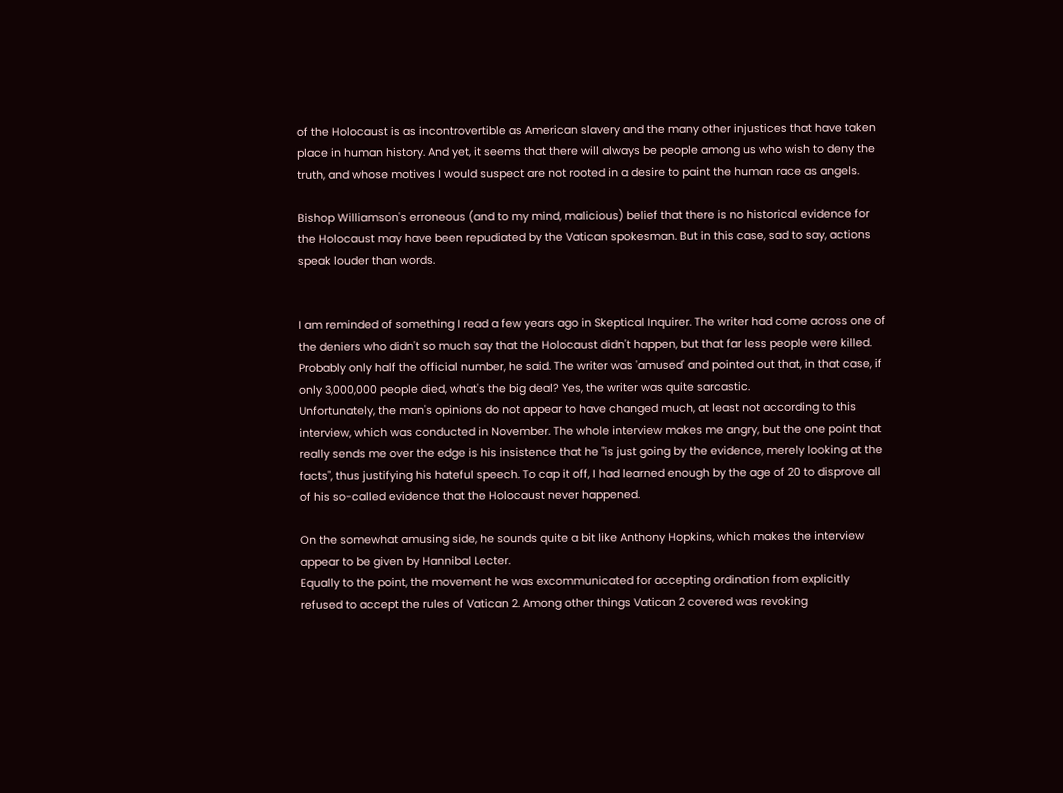of the Holocaust is as incontrovertible as American slavery and the many other injustices that have taken place in human history. And yet, it seems that there will always be people among us who wish to deny the truth, and whose motives I would suspect are not rooted in a desire to paint the human race as angels.

Bishop Williamson's erroneous (and to my mind, malicious) belief that there is no historical evidence for the Holocaust may have been repudiated by the Vatican spokesman. But in this case, sad to say, actions speak louder than words.


I am reminded of something I read a few years ago in Skeptical Inquirer. The writer had come across one of the deniers who didn't so much say that the Holocaust didn't happen, but that far less people were killed. Probably only half the official number, he said. The writer was 'amused' and pointed out that, in that case, if only 3,000,000 people died, what's the big deal? Yes, the writer was quite sarcastic.
Unfortunately, the man's opinions do not appear to have changed much, at least not according to this interview, which was conducted in November. The whole interview makes me angry, but the one point that really sends me over the edge is his insistence that he "is just going by the evidence, merely looking at the facts", thus justifying his hateful speech. To cap it off, I had learned enough by the age of 20 to disprove all of his so-called evidence that the Holocaust never happened.

On the somewhat amusing side, he sounds quite a bit like Anthony Hopkins, which makes the interview appear to be given by Hannibal Lecter.
Equally to the point, the movement he was excommunicated for accepting ordination from explicitly refused to accept the rules of Vatican 2. Among other things Vatican 2 covered was revoking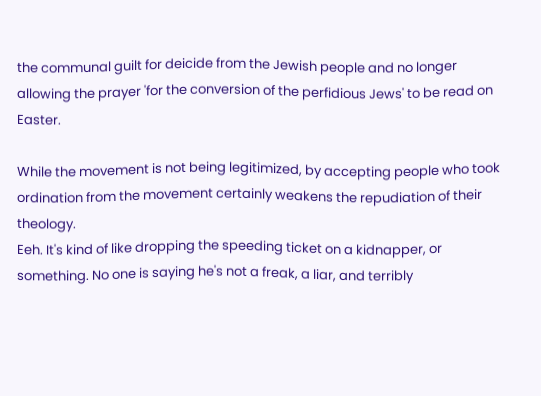the communal guilt for deicide from the Jewish people and no longer allowing the prayer 'for the conversion of the perfidious Jews' to be read on Easter.

While the movement is not being legitimized, by accepting people who took ordination from the movement certainly weakens the repudiation of their theology.
Eeh. It's kind of like dropping the speeding ticket on a kidnapper, or something. No one is saying he's not a freak, a liar, and terribly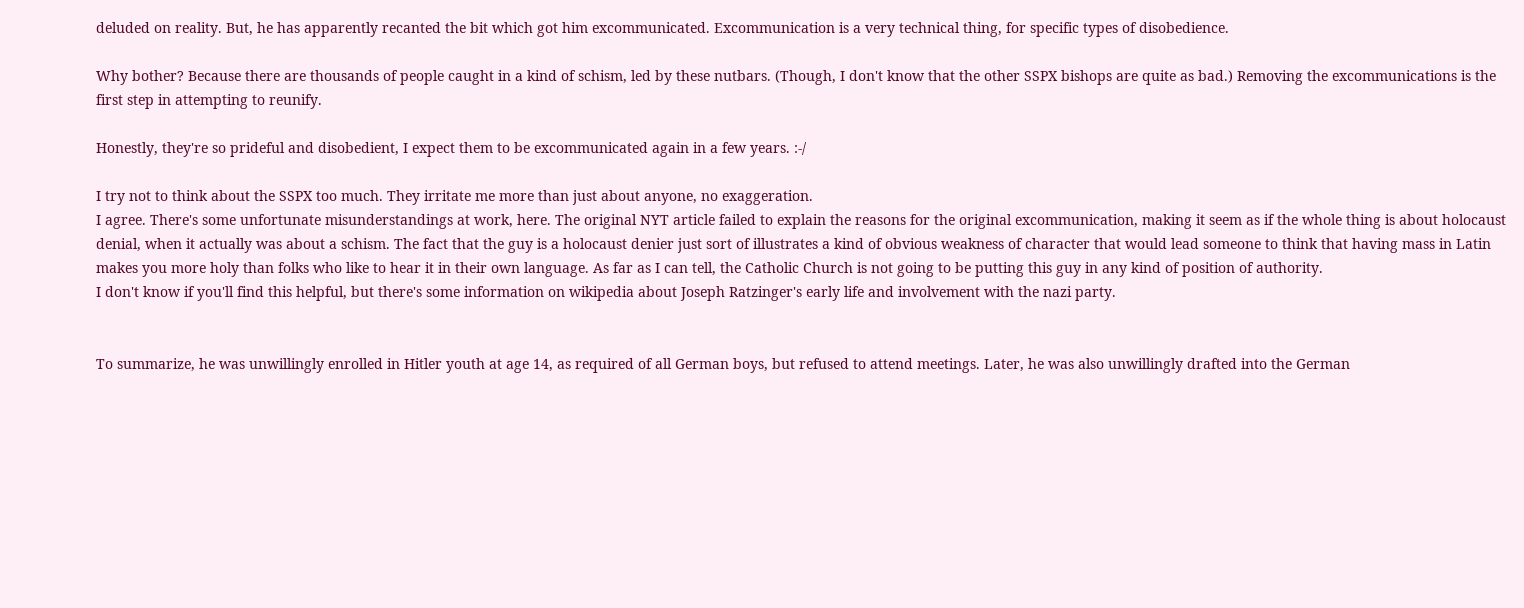deluded on reality. But, he has apparently recanted the bit which got him excommunicated. Excommunication is a very technical thing, for specific types of disobedience.

Why bother? Because there are thousands of people caught in a kind of schism, led by these nutbars. (Though, I don't know that the other SSPX bishops are quite as bad.) Removing the excommunications is the first step in attempting to reunify.

Honestly, they're so prideful and disobedient, I expect them to be excommunicated again in a few years. :-/

I try not to think about the SSPX too much. They irritate me more than just about anyone, no exaggeration.
I agree. There's some unfortunate misunderstandings at work, here. The original NYT article failed to explain the reasons for the original excommunication, making it seem as if the whole thing is about holocaust denial, when it actually was about a schism. The fact that the guy is a holocaust denier just sort of illustrates a kind of obvious weakness of character that would lead someone to think that having mass in Latin makes you more holy than folks who like to hear it in their own language. As far as I can tell, the Catholic Church is not going to be putting this guy in any kind of position of authority.
I don't know if you'll find this helpful, but there's some information on wikipedia about Joseph Ratzinger's early life and involvement with the nazi party.


To summarize, he was unwillingly enrolled in Hitler youth at age 14, as required of all German boys, but refused to attend meetings. Later, he was also unwillingly drafted into the German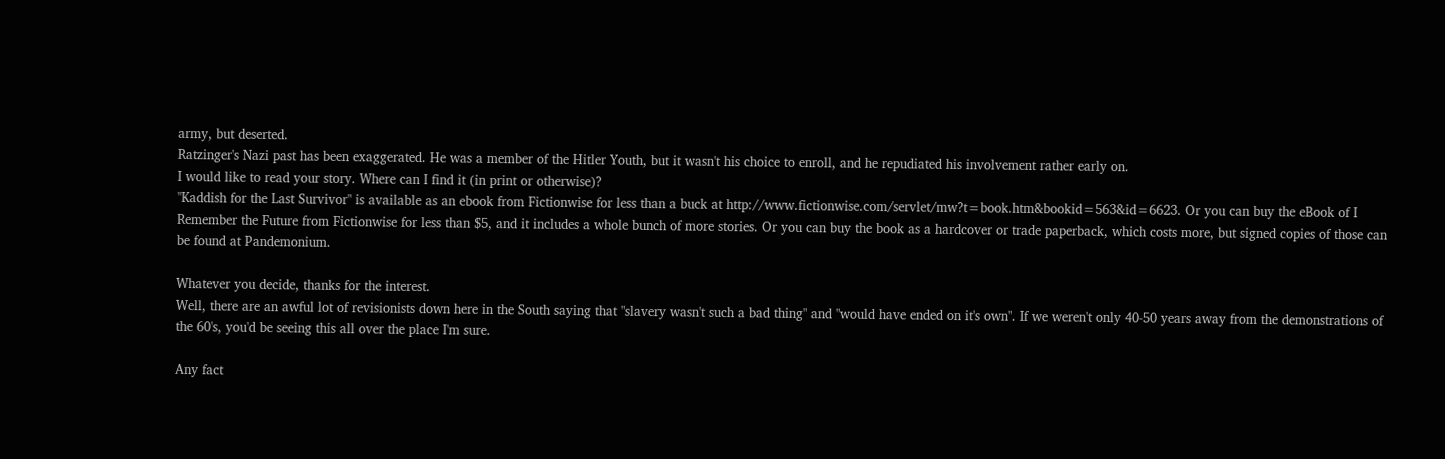army, but deserted.
Ratzinger's Nazi past has been exaggerated. He was a member of the Hitler Youth, but it wasn't his choice to enroll, and he repudiated his involvement rather early on.
I would like to read your story. Where can I find it (in print or otherwise)?
"Kaddish for the Last Survivor" is available as an ebook from Fictionwise for less than a buck at http://www.fictionwise.com/servlet/mw?t=book.htm&bookid=563&id=6623. Or you can buy the eBook of I Remember the Future from Fictionwise for less than $5, and it includes a whole bunch of more stories. Or you can buy the book as a hardcover or trade paperback, which costs more, but signed copies of those can be found at Pandemonium.

Whatever you decide, thanks for the interest.
Well, there are an awful lot of revisionists down here in the South saying that "slavery wasn't such a bad thing" and "would have ended on it's own". If we weren't only 40-50 years away from the demonstrations of the 60's, you'd be seeing this all over the place I'm sure.

Any fact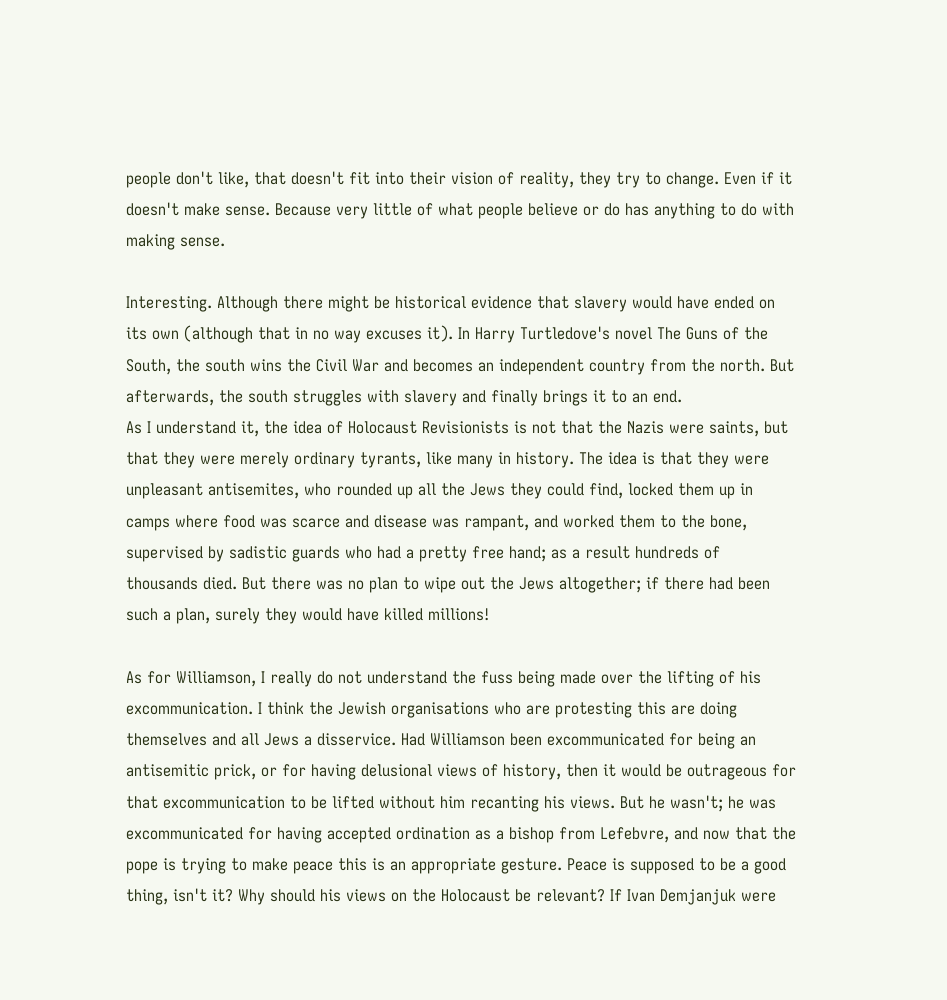people don't like, that doesn't fit into their vision of reality, they try to change. Even if it doesn't make sense. Because very little of what people believe or do has anything to do with making sense.

Interesting. Although there might be historical evidence that slavery would have ended on its own (although that in no way excuses it). In Harry Turtledove's novel The Guns of the South, the south wins the Civil War and becomes an independent country from the north. But afterwards, the south struggles with slavery and finally brings it to an end.
As I understand it, the idea of Holocaust Revisionists is not that the Nazis were saints, but that they were merely ordinary tyrants, like many in history. The idea is that they were unpleasant antisemites, who rounded up all the Jews they could find, locked them up in camps where food was scarce and disease was rampant, and worked them to the bone, supervised by sadistic guards who had a pretty free hand; as a result hundreds of thousands died. But there was no plan to wipe out the Jews altogether; if there had been such a plan, surely they would have killed millions!

As for Williamson, I really do not understand the fuss being made over the lifting of his excommunication. I think the Jewish organisations who are protesting this are doing themselves and all Jews a disservice. Had Williamson been excommunicated for being an antisemitic prick, or for having delusional views of history, then it would be outrageous for that excommunication to be lifted without him recanting his views. But he wasn't; he was excommunicated for having accepted ordination as a bishop from Lefebvre, and now that the pope is trying to make peace this is an appropriate gesture. Peace is supposed to be a good thing, isn't it? Why should his views on the Holocaust be relevant? If Ivan Demjanjuk were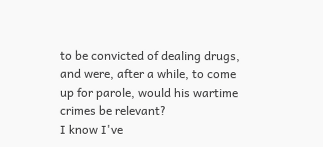to be convicted of dealing drugs, and were, after a while, to come up for parole, would his wartime crimes be relevant?
I know I've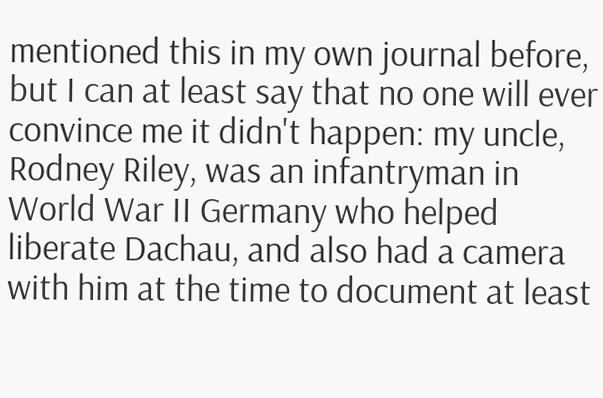mentioned this in my own journal before, but I can at least say that no one will ever convince me it didn't happen: my uncle, Rodney Riley, was an infantryman in World War II Germany who helped liberate Dachau, and also had a camera with him at the time to document at least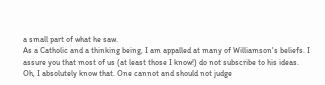a small part of what he saw.
As a Catholic and a thinking being, I am appalled at many of Williamson's beliefs. I assure you that most of us (at least those I know!) do not subscribe to his ideas.
Oh, I absolutely know that. One cannot and should not judge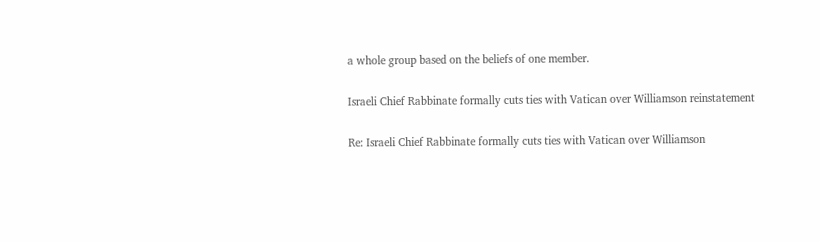a whole group based on the beliefs of one member.

Israeli Chief Rabbinate formally cuts ties with Vatican over Williamson reinstatement

Re: Israeli Chief Rabbinate formally cuts ties with Vatican over Williamson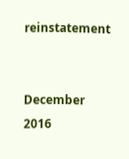reinstatement


December 2016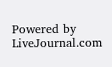Powered by LiveJournal.com